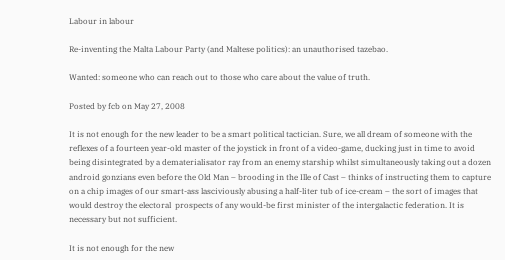Labour in labour

Re-inventing the Malta Labour Party (and Maltese politics): an unauthorised tazebao.

Wanted: someone who can reach out to those who care about the value of truth.

Posted by fcb on May 27, 2008

It is not enough for the new leader to be a smart political tactician. Sure, we all dream of someone with the reflexes of a fourteen year-old master of the joystick in front of a video-game, ducking just in time to avoid being disintegrated by a dematerialisator ray from an enemy starship whilst simultaneously taking out a dozen android gonzians even before the Old Man – brooding in the Ille of Cast – thinks of instructing them to capture on a chip images of our smart-ass lasciviously abusing a half-liter tub of ice-cream – the sort of images that would destroy the electoral  prospects of any would-be first minister of the intergalactic federation. It is necessary but not sufficient.

It is not enough for the new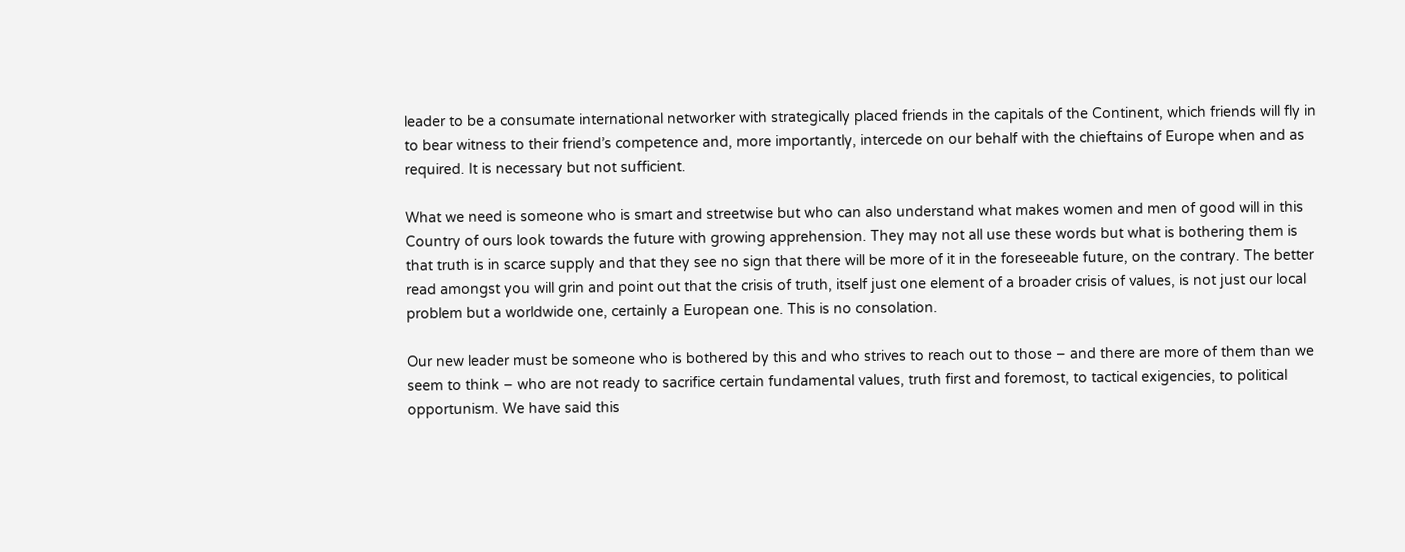leader to be a consumate international networker with strategically placed friends in the capitals of the Continent, which friends will fly in to bear witness to their friend’s competence and, more importantly, intercede on our behalf with the chieftains of Europe when and as required. It is necessary but not sufficient.

What we need is someone who is smart and streetwise but who can also understand what makes women and men of good will in this Country of ours look towards the future with growing apprehension. They may not all use these words but what is bothering them is that truth is in scarce supply and that they see no sign that there will be more of it in the foreseeable future, on the contrary. The better read amongst you will grin and point out that the crisis of truth, itself just one element of a broader crisis of values, is not just our local problem but a worldwide one, certainly a European one. This is no consolation.

Our new leader must be someone who is bothered by this and who strives to reach out to those – and there are more of them than we seem to think – who are not ready to sacrifice certain fundamental values, truth first and foremost, to tactical exigencies, to political opportunism. We have said this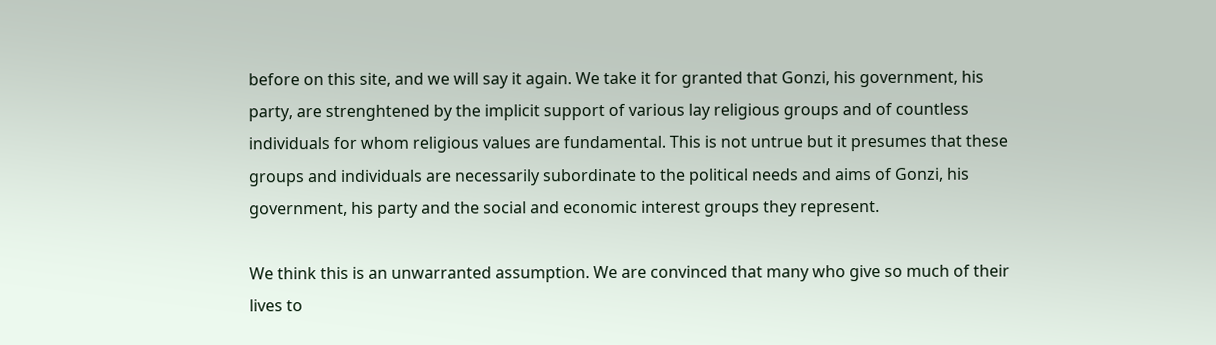before on this site, and we will say it again. We take it for granted that Gonzi, his government, his party, are strenghtened by the implicit support of various lay religious groups and of countless individuals for whom religious values are fundamental. This is not untrue but it presumes that these groups and individuals are necessarily subordinate to the political needs and aims of Gonzi, his government, his party and the social and economic interest groups they represent.

We think this is an unwarranted assumption. We are convinced that many who give so much of their lives to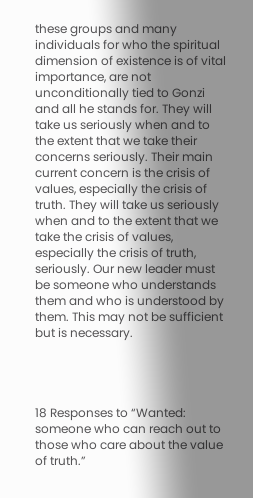these groups and many individuals for who the spiritual dimension of existence is of vital importance, are not unconditionally tied to Gonzi and all he stands for. They will take us seriously when and to the extent that we take their concerns seriously. Their main current concern is the crisis of values, especially the crisis of truth. They will take us seriously when and to the extent that we take the crisis of values, especially the crisis of truth, seriously. Our new leader must be someone who understands them and who is understood by them. This may not be sufficient but is necessary.




18 Responses to “Wanted: someone who can reach out to those who care about the value of truth.”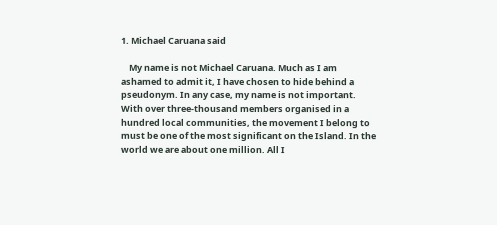1. Michael Caruana said

    My name is not Michael Caruana. Much as I am ashamed to admit it, I have chosen to hide behind a pseudonym. In any case, my name is not important. With over three-thousand members organised in a hundred local communities, the movement I belong to must be one of the most significant on the Island. In the world we are about one million. All I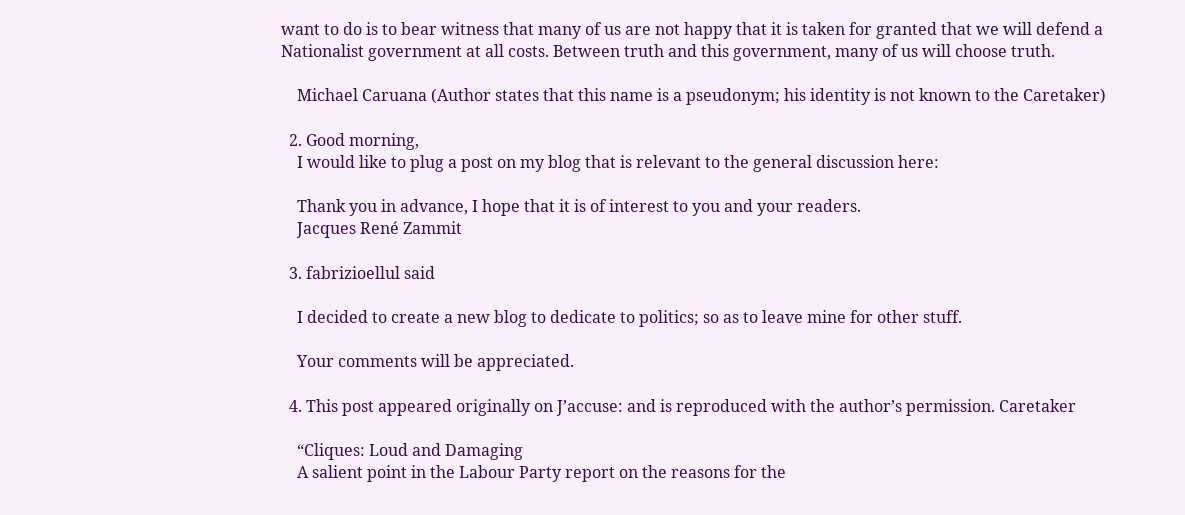want to do is to bear witness that many of us are not happy that it is taken for granted that we will defend a Nationalist government at all costs. Between truth and this government, many of us will choose truth.

    Michael Caruana (Author states that this name is a pseudonym; his identity is not known to the Caretaker)

  2. Good morning,
    I would like to plug a post on my blog that is relevant to the general discussion here:

    Thank you in advance, I hope that it is of interest to you and your readers.
    Jacques René Zammit

  3. fabrizioellul said

    I decided to create a new blog to dedicate to politics; so as to leave mine for other stuff.

    Your comments will be appreciated.

  4. This post appeared originally on J’accuse: and is reproduced with the author’s permission. Caretaker

    “Cliques: Loud and Damaging
    A salient point in the Labour Party report on the reasons for the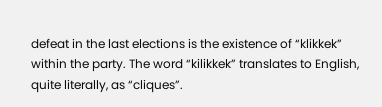defeat in the last elections is the existence of “klikkek” within the party. The word “kilikkek” translates to English, quite literally, as “cliques”.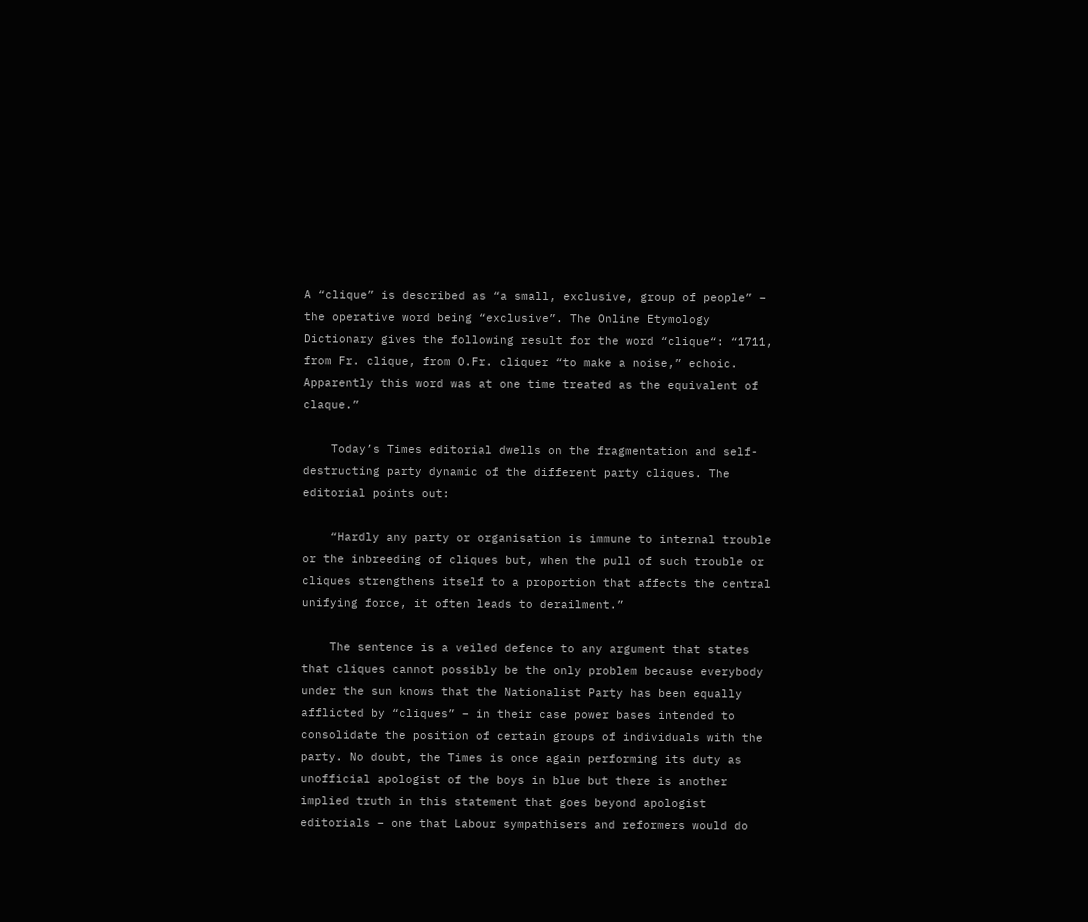A “clique” is described as “a small, exclusive, group of people” – the operative word being “exclusive”. The Online Etymology Dictionary gives the following result for the word “clique“: “1711, from Fr. clique, from O.Fr. cliquer “to make a noise,” echoic. Apparently this word was at one time treated as the equivalent of claque.”

    Today’s Times editorial dwells on the fragmentation and self-destructing party dynamic of the different party cliques. The editorial points out:

    “Hardly any party or organisation is immune to internal trouble or the inbreeding of cliques but, when the pull of such trouble or cliques strengthens itself to a proportion that affects the central unifying force, it often leads to derailment.”

    The sentence is a veiled defence to any argument that states that cliques cannot possibly be the only problem because everybody under the sun knows that the Nationalist Party has been equally afflicted by “cliques” – in their case power bases intended to consolidate the position of certain groups of individuals with the party. No doubt, the Times is once again performing its duty as unofficial apologist of the boys in blue but there is another implied truth in this statement that goes beyond apologist editorials – one that Labour sympathisers and reformers would do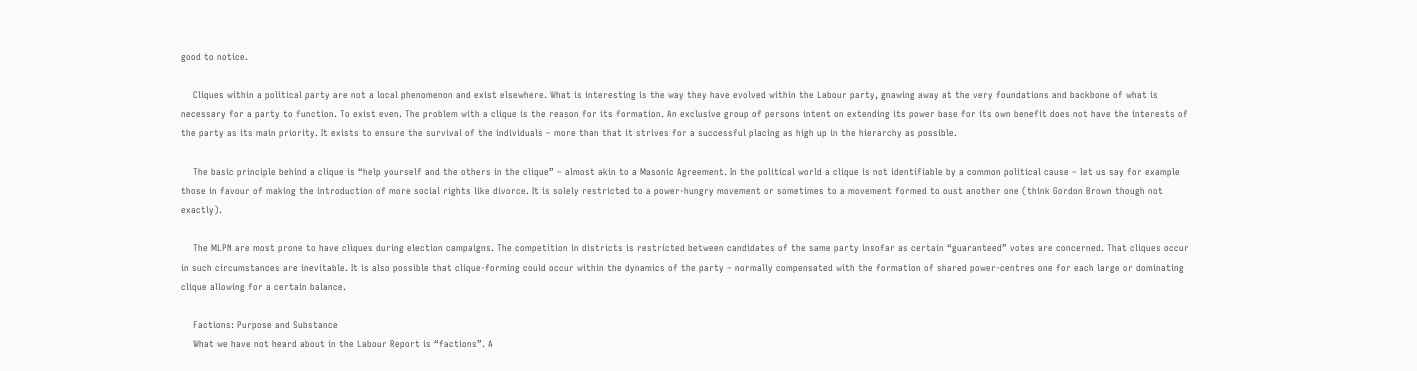good to notice.

    Cliques within a political party are not a local phenomenon and exist elsewhere. What is interesting is the way they have evolved within the Labour party, gnawing away at the very foundations and backbone of what is necessary for a party to function. To exist even. The problem with a clique is the reason for its formation. An exclusive group of persons intent on extending its power base for its own benefit does not have the interests of the party as its main priority. It exists to ensure the survival of the individuals – more than that it strives for a successful placing as high up in the hierarchy as possible.

    The basic principle behind a clique is “help yourself and the others in the clique” – almost akin to a Masonic Agreement. In the political world a clique is not identifiable by a common political cause – let us say for example those in favour of making the introduction of more social rights like divorce. It is solely restricted to a power-hungry movement or sometimes to a movement formed to oust another one (think Gordon Brown though not exactly).

    The MLPN are most prone to have cliques during election campaigns. The competition in districts is restricted between candidates of the same party insofar as certain “guaranteed” votes are concerned. That cliques occur in such circumstances are inevitable. It is also possible that clique-forming could occur within the dynamics of the party – normally compensated with the formation of shared power-centres one for each large or dominating clique allowing for a certain balance.

    Factions: Purpose and Substance
    What we have not heard about in the Labour Report is “factions”. A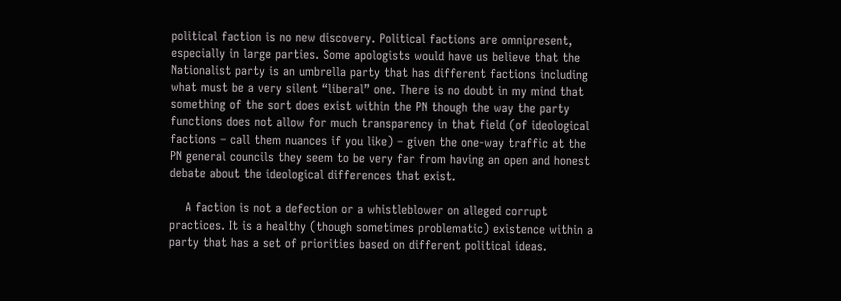political faction is no new discovery. Political factions are omnipresent, especially in large parties. Some apologists would have us believe that the Nationalist party is an umbrella party that has different factions including what must be a very silent “liberal” one. There is no doubt in my mind that something of the sort does exist within the PN though the way the party functions does not allow for much transparency in that field (of ideological factions – call them nuances if you like) – given the one-way traffic at the PN general councils they seem to be very far from having an open and honest debate about the ideological differences that exist.

    A faction is not a defection or a whistleblower on alleged corrupt practices. It is a healthy (though sometimes problematic) existence within a party that has a set of priorities based on different political ideas.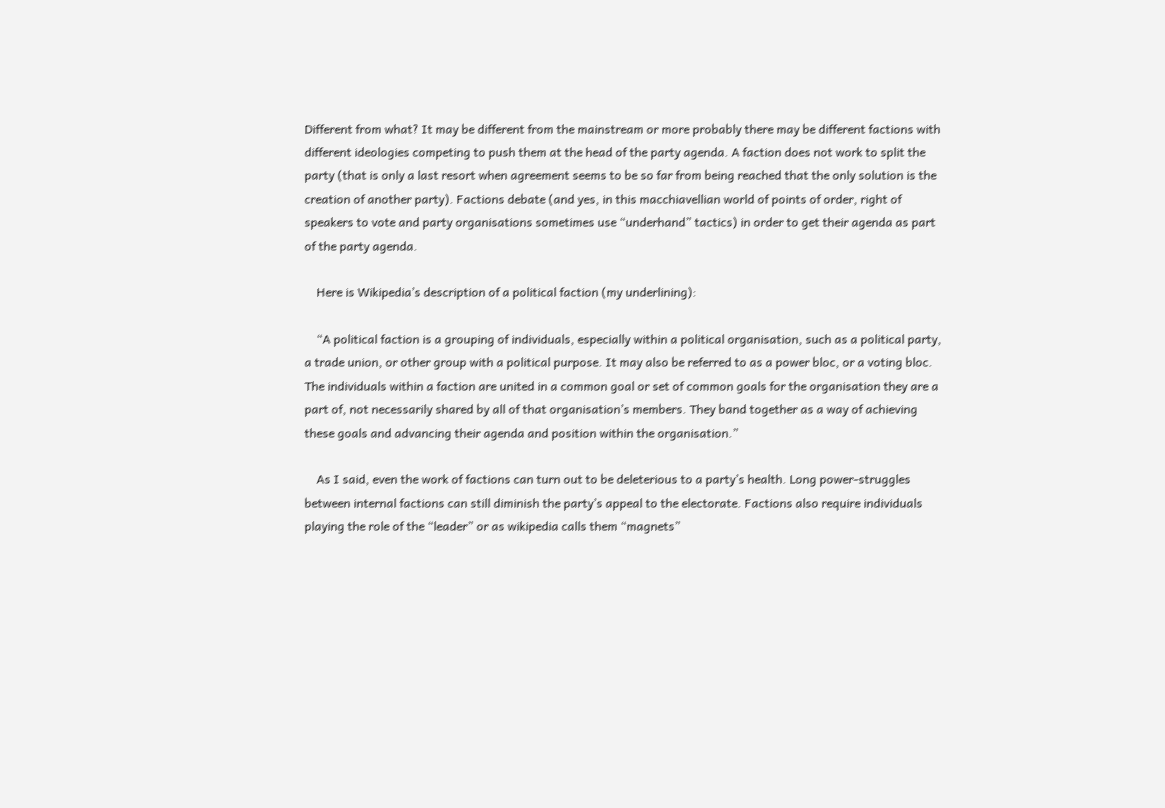Different from what? It may be different from the mainstream or more probably there may be different factions with different ideologies competing to push them at the head of the party agenda. A faction does not work to split the party (that is only a last resort when agreement seems to be so far from being reached that the only solution is the creation of another party). Factions debate (and yes, in this macchiavellian world of points of order, right of speakers to vote and party organisations sometimes use “underhand” tactics) in order to get their agenda as part of the party agenda.

    Here is Wikipedia’s description of a political faction (my underlining):

    “A political faction is a grouping of individuals, especially within a political organisation, such as a political party, a trade union, or other group with a political purpose. It may also be referred to as a power bloc, or a voting bloc. The individuals within a faction are united in a common goal or set of common goals for the organisation they are a part of, not necessarily shared by all of that organisation’s members. They band together as a way of achieving these goals and advancing their agenda and position within the organisation.”

    As I said, even the work of factions can turn out to be deleterious to a party’s health. Long power-struggles between internal factions can still diminish the party’s appeal to the electorate. Factions also require individuals playing the role of the “leader” or as wikipedia calls them “magnets”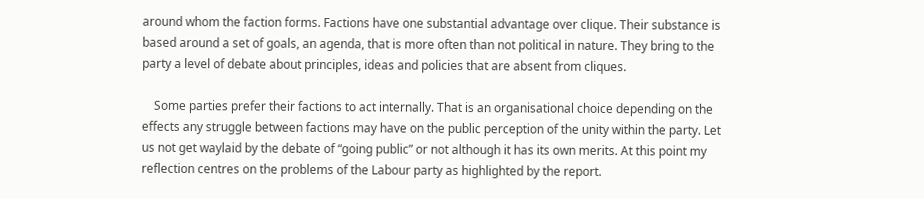around whom the faction forms. Factions have one substantial advantage over clique. Their substance is based around a set of goals, an agenda, that is more often than not political in nature. They bring to the party a level of debate about principles, ideas and policies that are absent from cliques.

    Some parties prefer their factions to act internally. That is an organisational choice depending on the effects any struggle between factions may have on the public perception of the unity within the party. Let us not get waylaid by the debate of “going public” or not although it has its own merits. At this point my reflection centres on the problems of the Labour party as highlighted by the report.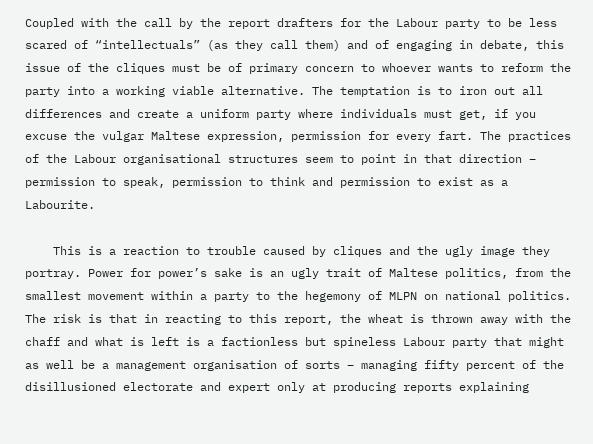Coupled with the call by the report drafters for the Labour party to be less scared of “intellectuals” (as they call them) and of engaging in debate, this issue of the cliques must be of primary concern to whoever wants to reform the party into a working viable alternative. The temptation is to iron out all differences and create a uniform party where individuals must get, if you excuse the vulgar Maltese expression, permission for every fart. The practices of the Labour organisational structures seem to point in that direction – permission to speak, permission to think and permission to exist as a Labourite.

    This is a reaction to trouble caused by cliques and the ugly image they portray. Power for power’s sake is an ugly trait of Maltese politics, from the smallest movement within a party to the hegemony of MLPN on national politics. The risk is that in reacting to this report, the wheat is thrown away with the chaff and what is left is a factionless but spineless Labour party that might as well be a management organisation of sorts – managing fifty percent of the disillusioned electorate and expert only at producing reports explaining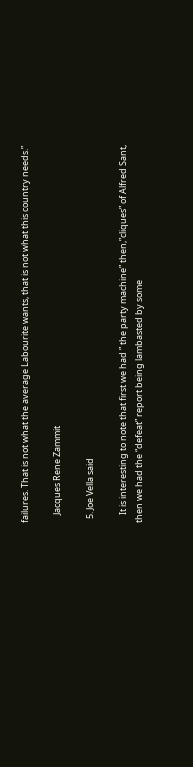failures. That is not what the average Labourite wants, that is not what this country needs.”

    Jacques Rene Zammit

  5. Joe Vella said

    It is interesting to note that first we had ” the party machine” then,”cliques” of Alfred Sant, then we had the “defeat” report being lambasted by some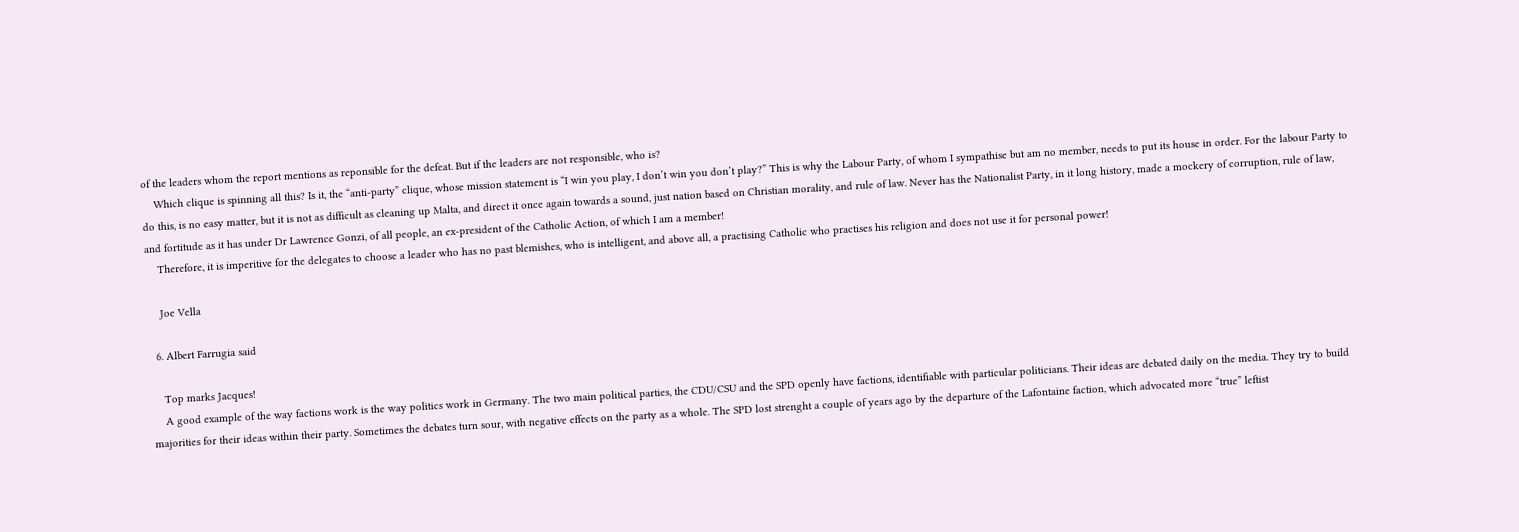of the leaders whom the report mentions as reponsible for the defeat. But if the leaders are not responsible, who is?
    Which clique is spinning all this? Is it, the “anti-party” clique, whose mission statement is “I win you play, I don’t win you don’t play?” This is why the Labour Party, of whom I sympathise but am no member, needs to put its house in order. For the labour Party to do this, is no easy matter, but it is not as difficult as cleaning up Malta, and direct it once again towards a sound, just nation based on Christian morality, and rule of law. Never has the Nationalist Party, in it long history, made a mockery of corruption, rule of law, and fortitude as it has under Dr Lawrence Gonzi, of all people, an ex-president of the Catholic Action, of which I am a member!
    Therefore, it is imperitive for the delegates to choose a leader who has no past blemishes, who is intelligent, and above all, a practising Catholic who practises his religion and does not use it for personal power!

    Joe Vella

  6. Albert Farrugia said

    Top marks Jacques!
    A good example of the way factions work is the way politics work in Germany. The two main political parties, the CDU/CSU and the SPD openly have factions, identifiable with particular politicians. Their ideas are debated daily on the media. They try to build majorities for their ideas within their party. Sometimes the debates turn sour, with negative effects on the party as a whole. The SPD lost strenght a couple of years ago by the departure of the Lafontaine faction, which advocated more “true” leftist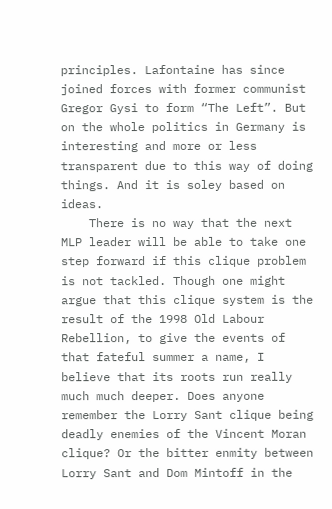principles. Lafontaine has since joined forces with former communist Gregor Gysi to form “The Left”. But on the whole politics in Germany is interesting and more or less transparent due to this way of doing things. And it is soley based on ideas.
    There is no way that the next MLP leader will be able to take one step forward if this clique problem is not tackled. Though one might argue that this clique system is the result of the 1998 Old Labour Rebellion, to give the events of that fateful summer a name, I believe that its roots run really much much deeper. Does anyone remember the Lorry Sant clique being deadly enemies of the Vincent Moran clique? Or the bitter enmity between Lorry Sant and Dom Mintoff in the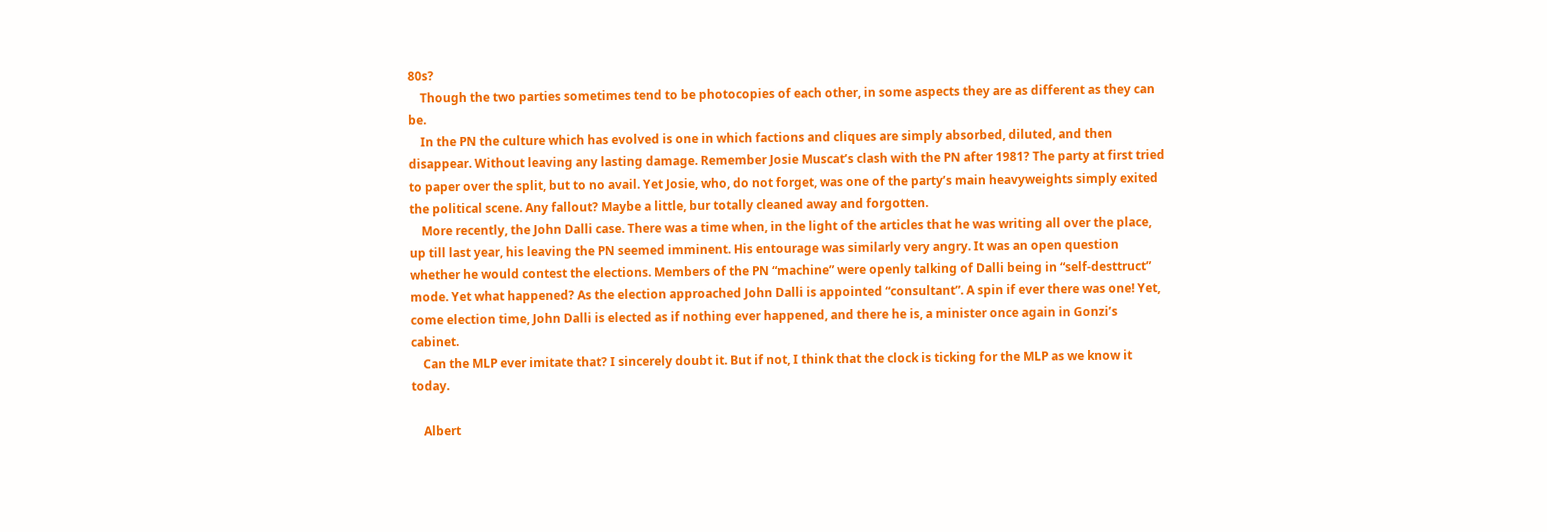80s?
    Though the two parties sometimes tend to be photocopies of each other, in some aspects they are as different as they can be.
    In the PN the culture which has evolved is one in which factions and cliques are simply absorbed, diluted, and then disappear. Without leaving any lasting damage. Remember Josie Muscat’s clash with the PN after 1981? The party at first tried to paper over the split, but to no avail. Yet Josie, who, do not forget, was one of the party’s main heavyweights simply exited the political scene. Any fallout? Maybe a little, bur totally cleaned away and forgotten.
    More recently, the John Dalli case. There was a time when, in the light of the articles that he was writing all over the place, up till last year, his leaving the PN seemed imminent. His entourage was similarly very angry. It was an open question whether he would contest the elections. Members of the PN “machine” were openly talking of Dalli being in “self-desttruct” mode. Yet what happened? As the election approached John Dalli is appointed “consultant”. A spin if ever there was one! Yet, come election time, John Dalli is elected as if nothing ever happened, and there he is, a minister once again in Gonzi’s cabinet.
    Can the MLP ever imitate that? I sincerely doubt it. But if not, I think that the clock is ticking for the MLP as we know it today.

    Albert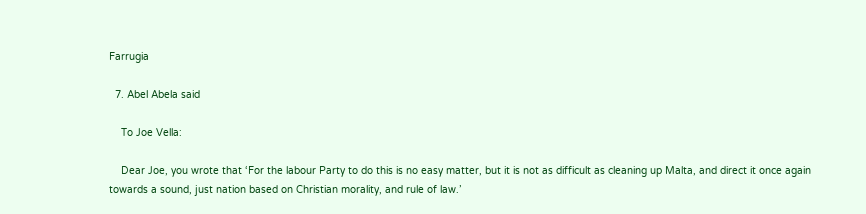Farrugia

  7. Abel Abela said

    To Joe Vella:

    Dear Joe, you wrote that ‘For the labour Party to do this is no easy matter, but it is not as difficult as cleaning up Malta, and direct it once again towards a sound, just nation based on Christian morality, and rule of law.’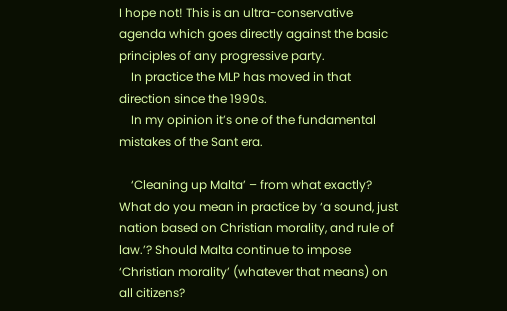I hope not! This is an ultra-conservative agenda which goes directly against the basic principles of any progressive party.
    In practice the MLP has moved in that direction since the 1990s.
    In my opinion it’s one of the fundamental mistakes of the Sant era.

    ‘Cleaning up Malta’ – from what exactly? What do you mean in practice by ‘a sound, just nation based on Christian morality, and rule of law.’? Should Malta continue to impose ‘Christian morality’ (whatever that means) on all citizens?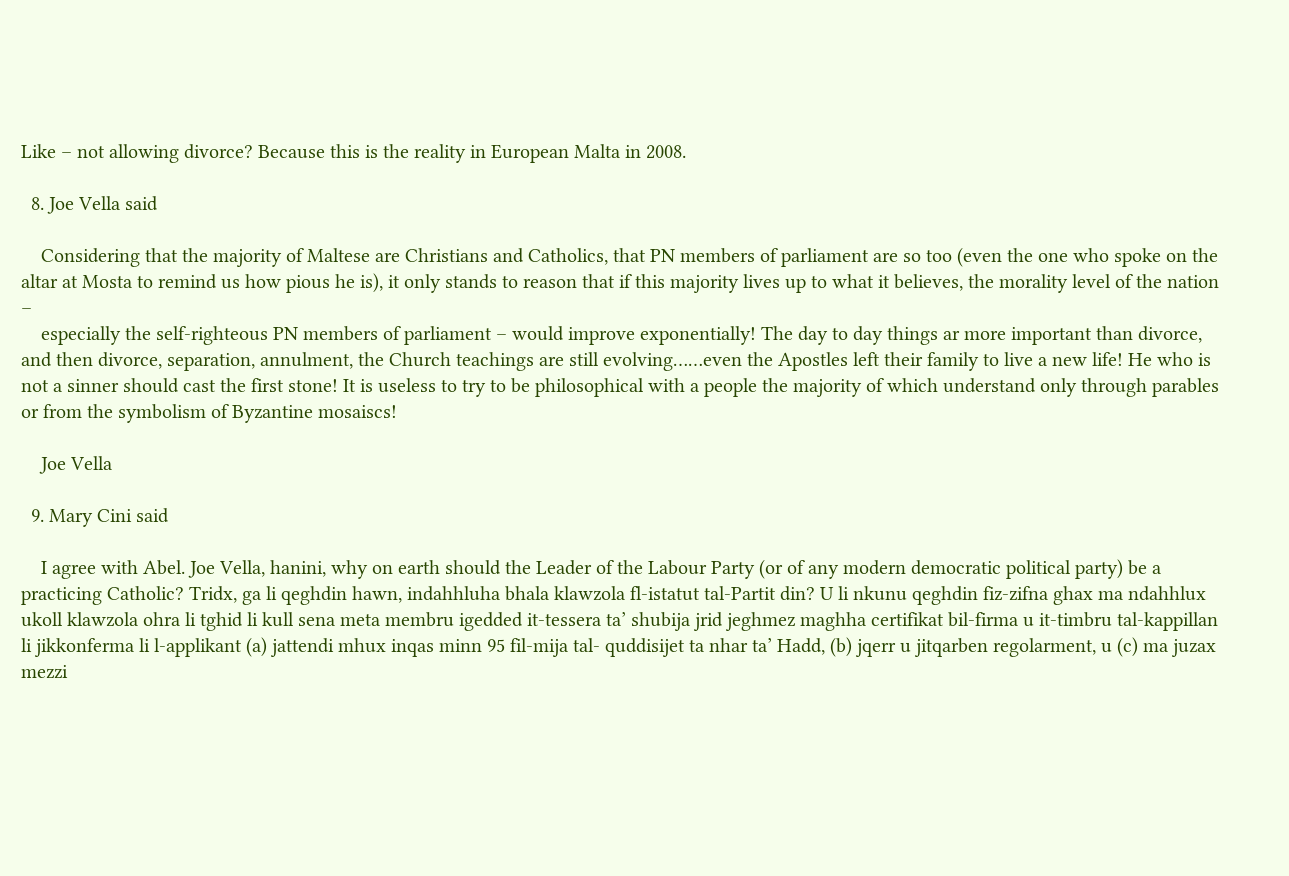Like – not allowing divorce? Because this is the reality in European Malta in 2008.

  8. Joe Vella said

    Considering that the majority of Maltese are Christians and Catholics, that PN members of parliament are so too (even the one who spoke on the altar at Mosta to remind us how pious he is), it only stands to reason that if this majority lives up to what it believes, the morality level of the nation –
    especially the self-righteous PN members of parliament – would improve exponentially! The day to day things ar more important than divorce, and then divorce, separation, annulment, the Church teachings are still evolving……even the Apostles left their family to live a new life! He who is not a sinner should cast the first stone! It is useless to try to be philosophical with a people the majority of which understand only through parables or from the symbolism of Byzantine mosaiscs!

    Joe Vella

  9. Mary Cini said

    I agree with Abel. Joe Vella, hanini, why on earth should the Leader of the Labour Party (or of any modern democratic political party) be a practicing Catholic? Tridx, ga li qeghdin hawn, indahhluha bhala klawzola fl-istatut tal-Partit din? U li nkunu qeghdin fiz-zifna ghax ma ndahhlux ukoll klawzola ohra li tghid li kull sena meta membru igedded it-tessera ta’ shubija jrid jeghmez maghha certifikat bil-firma u it-timbru tal-kappillan li jikkonferma li l-applikant (a) jattendi mhux inqas minn 95 fil-mija tal- quddisijet ta nhar ta’ Hadd, (b) jqerr u jitqarben regolarment, u (c) ma juzax mezzi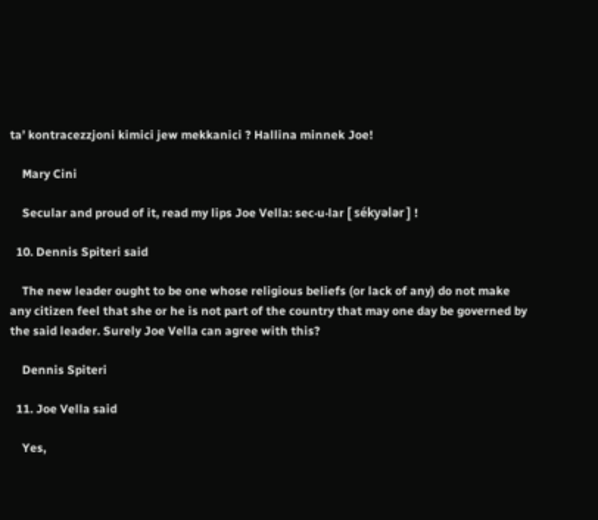ta’ kontracezzjoni kimici jew mekkanici ? Hallina minnek Joe!

    Mary Cini

    Secular and proud of it, read my lips Joe Vella: sec·u·lar [ sékyələr ] !

  10. Dennis Spiteri said

    The new leader ought to be one whose religious beliefs (or lack of any) do not make any citizen feel that she or he is not part of the country that may one day be governed by the said leader. Surely Joe Vella can agree with this?

    Dennis Spiteri

  11. Joe Vella said

    Yes,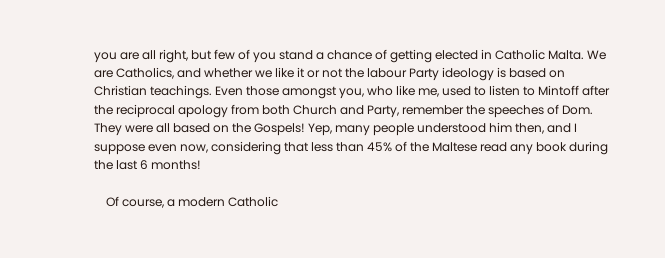you are all right, but few of you stand a chance of getting elected in Catholic Malta. We are Catholics, and whether we like it or not the labour Party ideology is based on Christian teachings. Even those amongst you, who like me, used to listen to Mintoff after the reciprocal apology from both Church and Party, remember the speeches of Dom. They were all based on the Gospels! Yep, many people understood him then, and I suppose even now, considering that less than 45% of the Maltese read any book during the last 6 months!

    Of course, a modern Catholic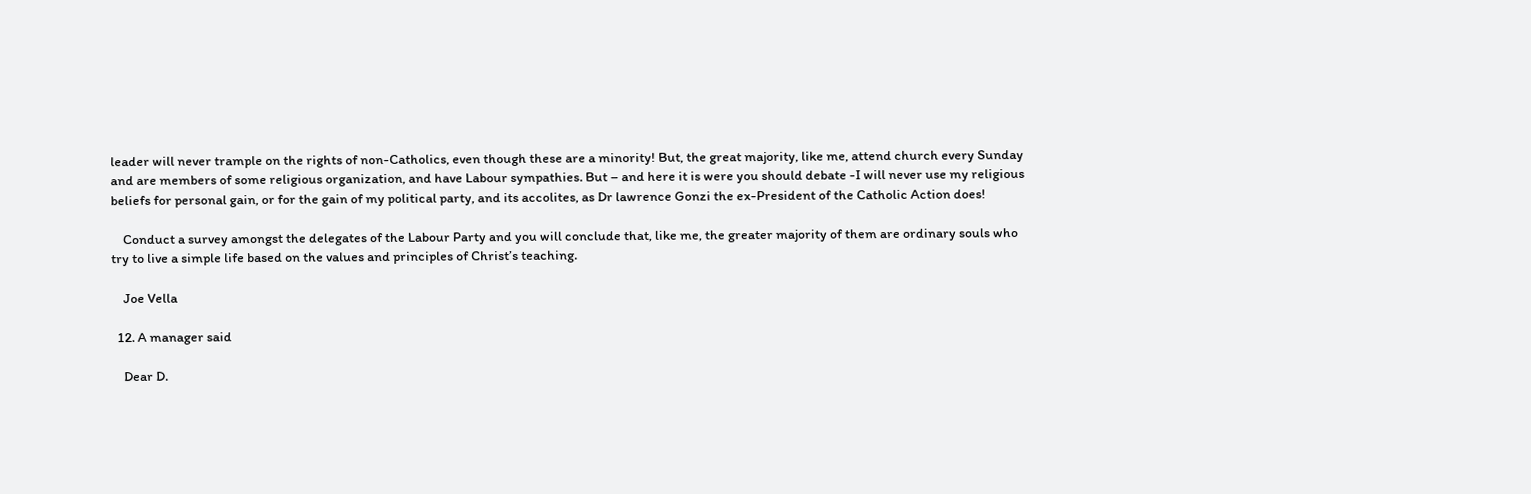leader will never trample on the rights of non-Catholics, even though these are a minority! But, the great majority, like me, attend church every Sunday and are members of some religious organization, and have Labour sympathies. But – and here it is were you should debate -I will never use my religious beliefs for personal gain, or for the gain of my political party, and its accolites, as Dr lawrence Gonzi the ex-President of the Catholic Action does!

    Conduct a survey amongst the delegates of the Labour Party and you will conclude that, like me, the greater majority of them are ordinary souls who try to live a simple life based on the values and principles of Christ’s teaching.

    Joe Vella

  12. A manager said

    Dear D.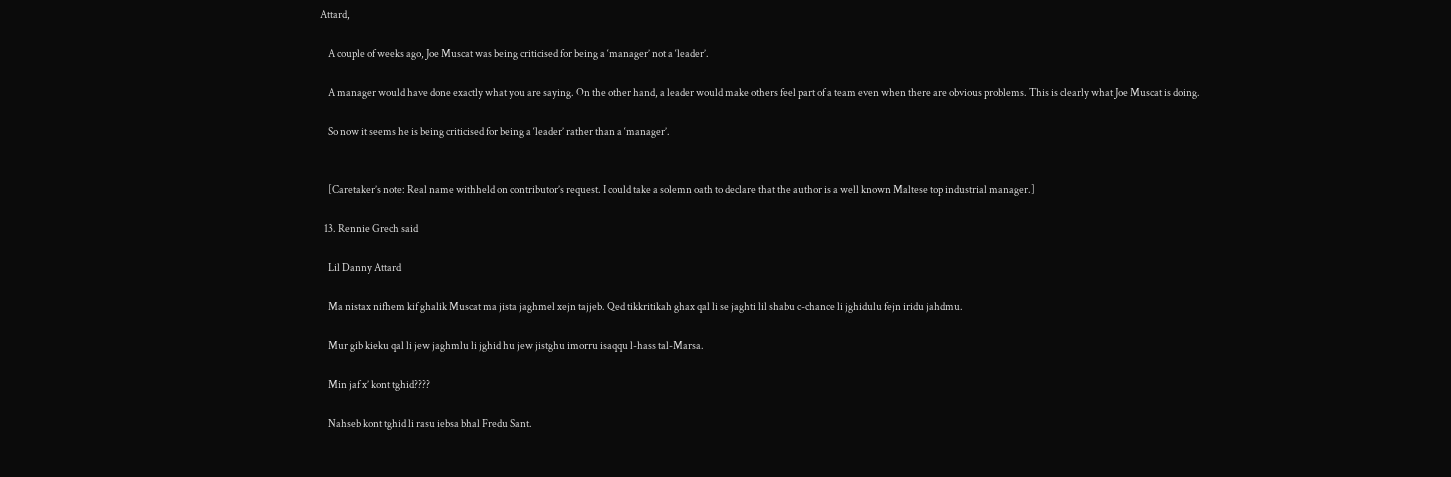Attard,

    A couple of weeks ago, Joe Muscat was being criticised for being a ‘manager’ not a ‘leader’.

    A manager would have done exactly what you are saying. On the other hand, a leader would make others feel part of a team even when there are obvious problems. This is clearly what Joe Muscat is doing.

    So now it seems he is being criticised for being a ‘leader’ rather than a ‘manager’.


    [Caretaker’s note: Real name withheld on contributor’s request. I could take a solemn oath to declare that the author is a well known Maltese top industrial manager.]

  13. Rennie Grech said

    Lil Danny Attard

    Ma nistax nifhem kif ghalik Muscat ma jista jaghmel xejn tajjeb. Qed tikkritikah ghax qal li se jaghti lil shabu c-chance li jghidulu fejn iridu jahdmu.

    Mur gib kieku qal li jew jaghmlu li jghid hu jew jistghu imorru isaqqu l-hass tal-Marsa.

    Min jaf x’ kont tghid????

    Nahseb kont tghid li rasu iebsa bhal Fredu Sant.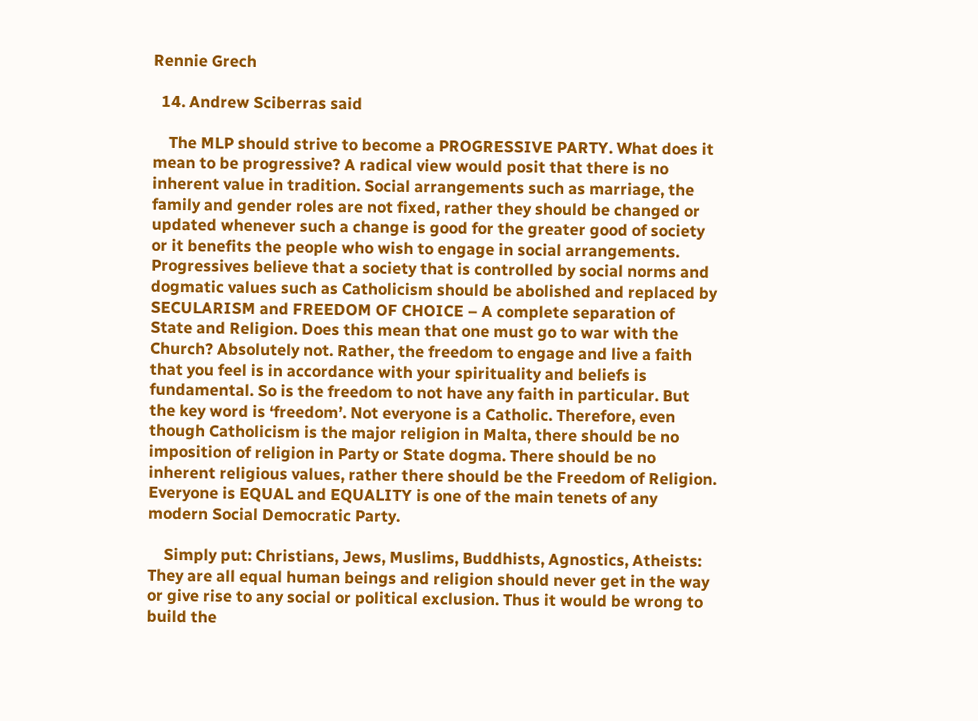Rennie Grech

  14. Andrew Sciberras said

    The MLP should strive to become a PROGRESSIVE PARTY. What does it mean to be progressive? A radical view would posit that there is no inherent value in tradition. Social arrangements such as marriage, the family and gender roles are not fixed, rather they should be changed or updated whenever such a change is good for the greater good of society or it benefits the people who wish to engage in social arrangements. Progressives believe that a society that is controlled by social norms and dogmatic values such as Catholicism should be abolished and replaced by SECULARISM and FREEDOM OF CHOICE – A complete separation of State and Religion. Does this mean that one must go to war with the Church? Absolutely not. Rather, the freedom to engage and live a faith that you feel is in accordance with your spirituality and beliefs is fundamental. So is the freedom to not have any faith in particular. But the key word is ‘freedom’. Not everyone is a Catholic. Therefore, even though Catholicism is the major religion in Malta, there should be no imposition of religion in Party or State dogma. There should be no inherent religious values, rather there should be the Freedom of Religion. Everyone is EQUAL and EQUALITY is one of the main tenets of any modern Social Democratic Party.

    Simply put: Christians, Jews, Muslims, Buddhists, Agnostics, Atheists: They are all equal human beings and religion should never get in the way or give rise to any social or political exclusion. Thus it would be wrong to build the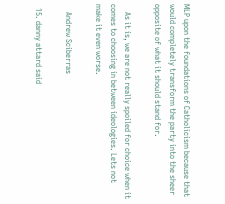MLP upon the foundations of Catholicism because that would completely transform the party into the sheer opposite of what it should stand for.

    As it is, we are not really spoiled for choice when it comes to choosing in between ideologies. Lets not make it even worse.

    Andrew Sciberras

  15. danny attard said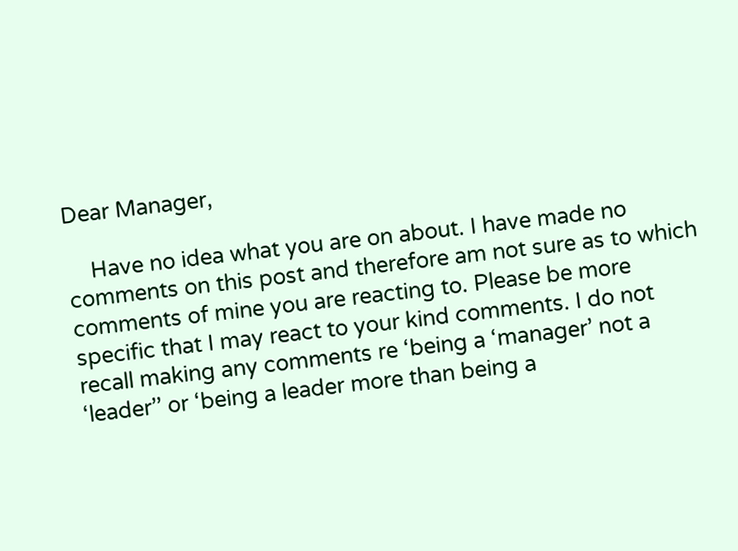Dear Manager,

    Have no idea what you are on about. I have made no comments on this post and therefore am not sure as to which comments of mine you are reacting to. Please be more specific that I may react to your kind comments. I do not recall making any comments re ‘being a ‘manager’ not a ‘leader’’ or ‘being a leader more than being a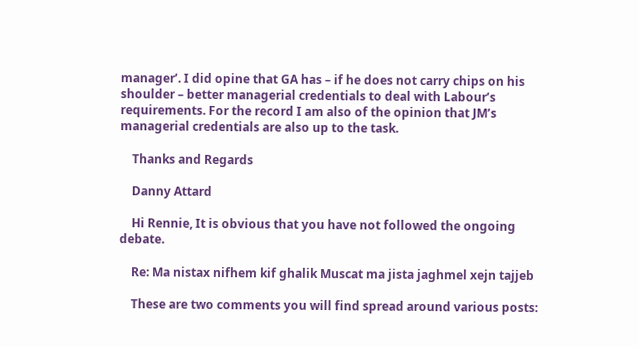manager’. I did opine that GA has – if he does not carry chips on his shoulder – better managerial credentials to deal with Labour’s requirements. For the record I am also of the opinion that JM’s managerial credentials are also up to the task.

    Thanks and Regards

    Danny Attard

    Hi Rennie, It is obvious that you have not followed the ongoing debate.

    Re: Ma nistax nifhem kif ghalik Muscat ma jista jaghmel xejn tajjeb

    These are two comments you will find spread around various posts: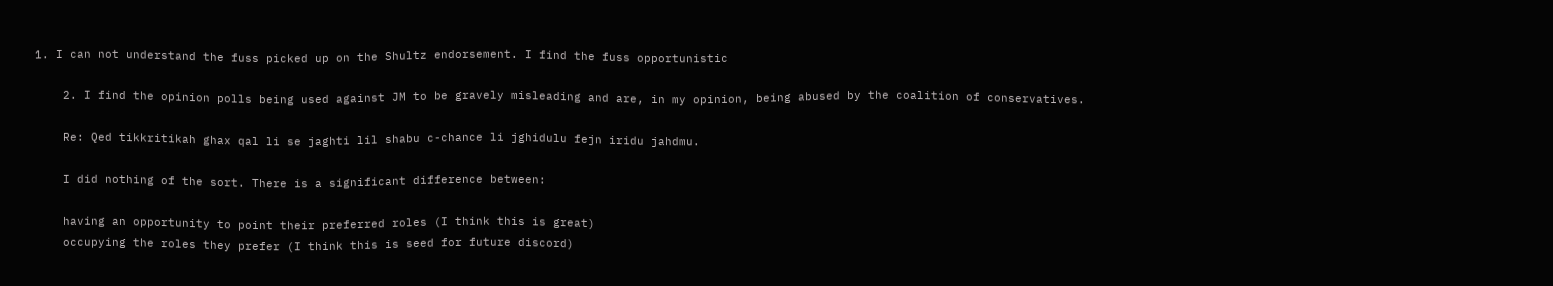1. I can not understand the fuss picked up on the Shultz endorsement. I find the fuss opportunistic

    2. I find the opinion polls being used against JM to be gravely misleading and are, in my opinion, being abused by the coalition of conservatives.

    Re: Qed tikkritikah ghax qal li se jaghti lil shabu c-chance li jghidulu fejn iridu jahdmu.

    I did nothing of the sort. There is a significant difference between:

    having an opportunity to point their preferred roles (I think this is great)
    occupying the roles they prefer (I think this is seed for future discord)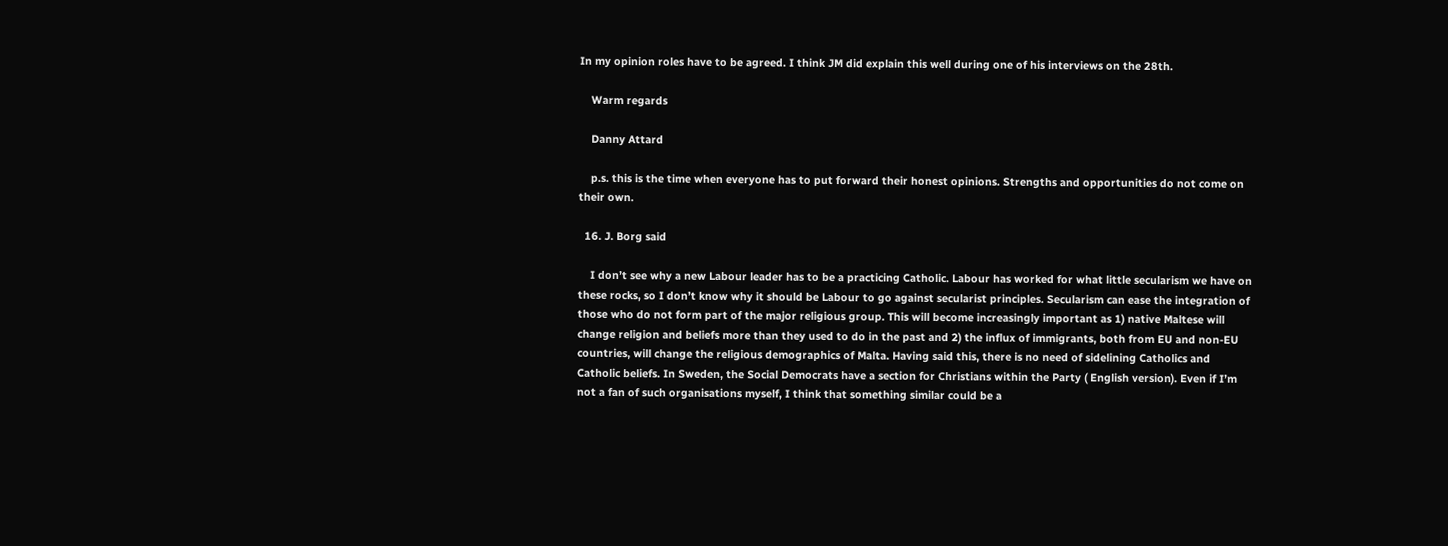In my opinion roles have to be agreed. I think JM did explain this well during one of his interviews on the 28th.

    Warm regards

    Danny Attard

    p.s. this is the time when everyone has to put forward their honest opinions. Strengths and opportunities do not come on their own.

  16. J. Borg said

    I don’t see why a new Labour leader has to be a practicing Catholic. Labour has worked for what little secularism we have on these rocks, so I don’t know why it should be Labour to go against secularist principles. Secularism can ease the integration of those who do not form part of the major religious group. This will become increasingly important as 1) native Maltese will change religion and beliefs more than they used to do in the past and 2) the influx of immigrants, both from EU and non-EU countries, will change the religious demographics of Malta. Having said this, there is no need of sidelining Catholics and Catholic beliefs. In Sweden, the Social Democrats have a section for Christians within the Party ( English version). Even if I’m not a fan of such organisations myself, I think that something similar could be a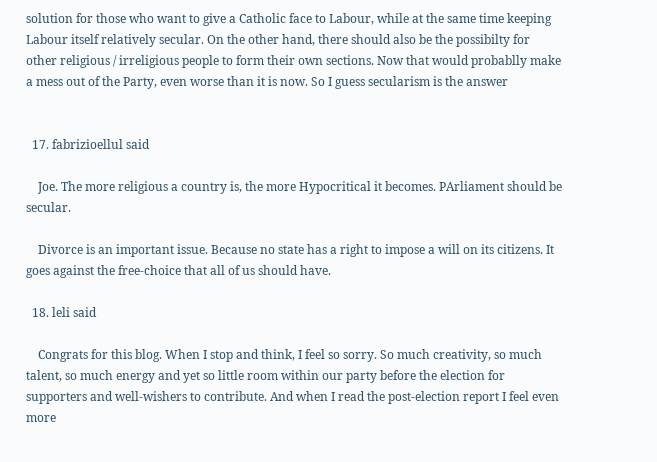solution for those who want to give a Catholic face to Labour, while at the same time keeping Labour itself relatively secular. On the other hand, there should also be the possibilty for other religious / irreligious people to form their own sections. Now that would probablly make a mess out of the Party, even worse than it is now. So I guess secularism is the answer


  17. fabrizioellul said

    Joe. The more religious a country is, the more Hypocritical it becomes. PArliament should be secular.

    Divorce is an important issue. Because no state has a right to impose a will on its citizens. It goes against the free-choice that all of us should have.

  18. leli said

    Congrats for this blog. When I stop and think, I feel so sorry. So much creativity, so much talent, so much energy and yet so little room within our party before the election for supporters and well-wishers to contribute. And when I read the post-election report I feel even more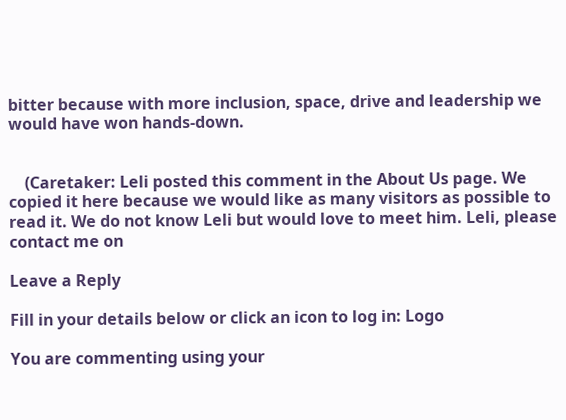bitter because with more inclusion, space, drive and leadership we would have won hands-down.


    (Caretaker: Leli posted this comment in the About Us page. We copied it here because we would like as many visitors as possible to read it. We do not know Leli but would love to meet him. Leli, please contact me on

Leave a Reply

Fill in your details below or click an icon to log in: Logo

You are commenting using your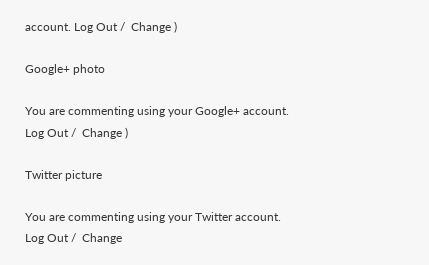account. Log Out /  Change )

Google+ photo

You are commenting using your Google+ account. Log Out /  Change )

Twitter picture

You are commenting using your Twitter account. Log Out /  Change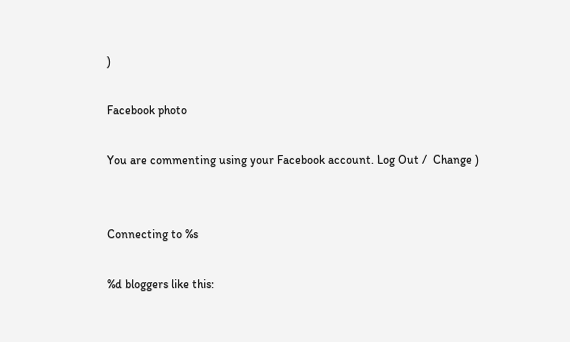)

Facebook photo

You are commenting using your Facebook account. Log Out /  Change )


Connecting to %s

%d bloggers like this: